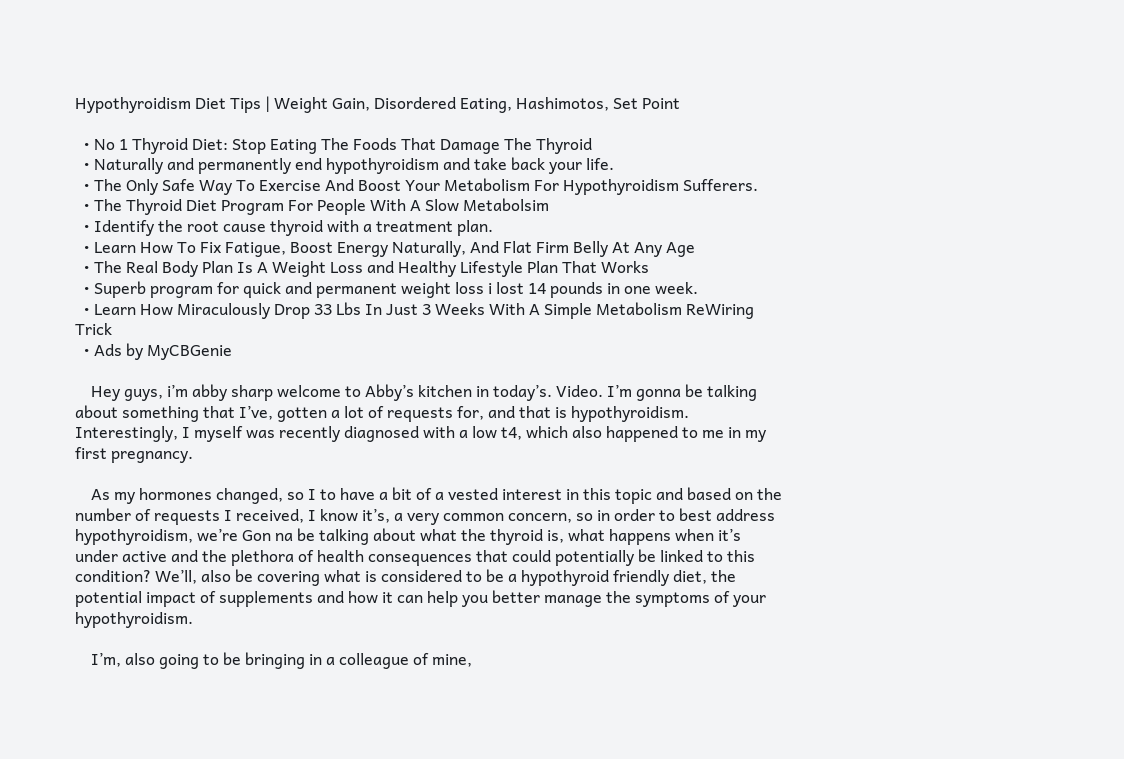Hypothyroidism Diet Tips | Weight Gain, Disordered Eating, Hashimotos, Set Point

  • No 1 Thyroid Diet: Stop Eating The Foods That Damage The Thyroid
  • Naturally and permanently end hypothyroidism and take back your life.
  • The Only Safe Way To Exercise And Boost Your Metabolism For Hypothyroidism Sufferers.
  • The Thyroid Diet Program For People With A Slow Metabolsim
  • Identify the root cause thyroid with a treatment plan.
  • Learn How To Fix Fatigue, Boost Energy Naturally, And Flat Firm Belly At Any Age
  • The Real Body Plan Is A Weight Loss and Healthy Lifestyle Plan That Works
  • Superb program for quick and permanent weight loss i lost 14 pounds in one week.
  • Learn How Miraculously Drop 33 Lbs In Just 3 Weeks With A Simple Metabolism ReWiring Trick
  • Ads by MyCBGenie

    Hey guys, i’m abby sharp welcome to Abby’s kitchen in today’s. Video. I’m gonna be talking about something that I’ve, gotten a lot of requests for, and that is hypothyroidism. Interestingly, I myself was recently diagnosed with a low t4, which also happened to me in my first pregnancy.

    As my hormones changed, so I to have a bit of a vested interest in this topic and based on the number of requests I received, I know it’s, a very common concern, so in order to best address hypothyroidism, we’re Gon na be talking about what the thyroid is, what happens when it’s under active and the plethora of health consequences that could potentially be linked to this condition? We’ll, also be covering what is considered to be a hypothyroid friendly diet, the potential impact of supplements and how it can help you better manage the symptoms of your hypothyroidism.

    I’m, also going to be bringing in a colleague of mine,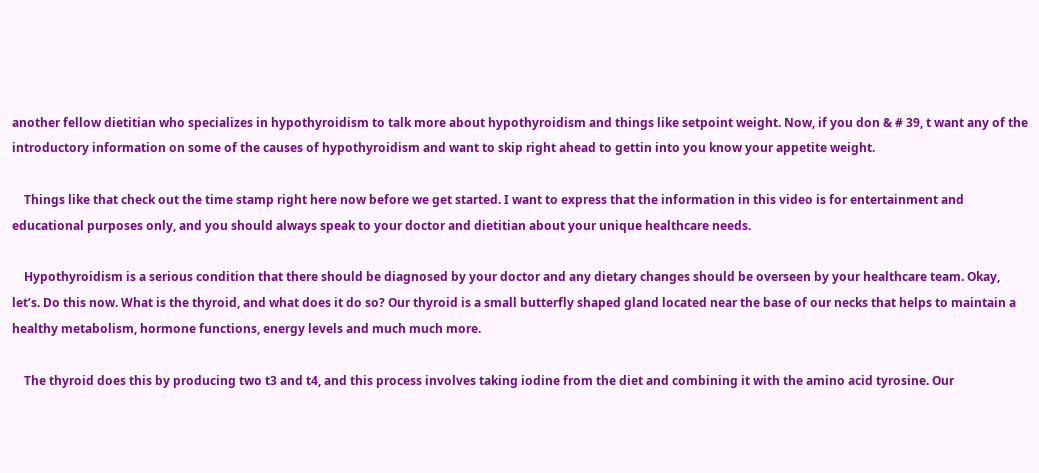another fellow dietitian who specializes in hypothyroidism to talk more about hypothyroidism and things like setpoint weight. Now, if you don & # 39, t want any of the introductory information on some of the causes of hypothyroidism and want to skip right ahead to gettin into you know your appetite weight.

    Things like that check out the time stamp right here now before we get started. I want to express that the information in this video is for entertainment and educational purposes only, and you should always speak to your doctor and dietitian about your unique healthcare needs.

    Hypothyroidism is a serious condition that there should be diagnosed by your doctor and any dietary changes should be overseen by your healthcare team. Okay, let’s. Do this now. What is the thyroid, and what does it do so? Our thyroid is a small butterfly shaped gland located near the base of our necks that helps to maintain a healthy metabolism, hormone functions, energy levels and much much more.

    The thyroid does this by producing two t3 and t4, and this process involves taking iodine from the diet and combining it with the amino acid tyrosine. Our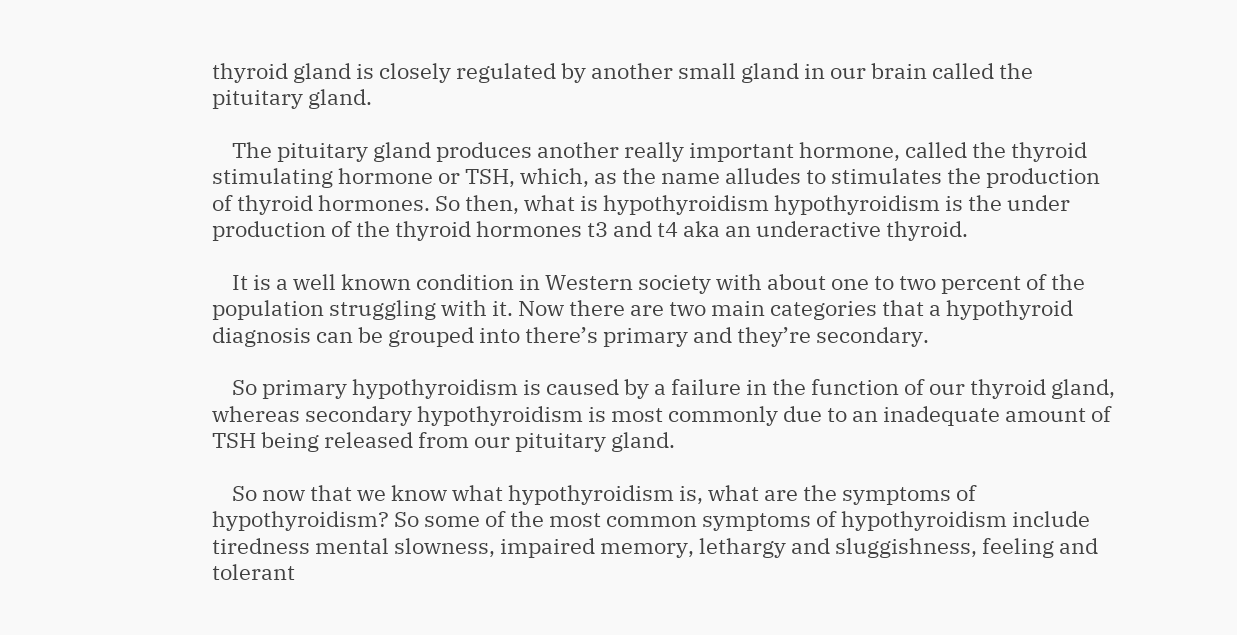thyroid gland is closely regulated by another small gland in our brain called the pituitary gland.

    The pituitary gland produces another really important hormone, called the thyroid stimulating hormone or TSH, which, as the name alludes to stimulates the production of thyroid hormones. So then, what is hypothyroidism hypothyroidism is the under production of the thyroid hormones t3 and t4 aka an underactive thyroid.

    It is a well known condition in Western society with about one to two percent of the population struggling with it. Now there are two main categories that a hypothyroid diagnosis can be grouped into there’s primary and they’re secondary.

    So primary hypothyroidism is caused by a failure in the function of our thyroid gland, whereas secondary hypothyroidism is most commonly due to an inadequate amount of TSH being released from our pituitary gland.

    So now that we know what hypothyroidism is, what are the symptoms of hypothyroidism? So some of the most common symptoms of hypothyroidism include tiredness mental slowness, impaired memory, lethargy and sluggishness, feeling and tolerant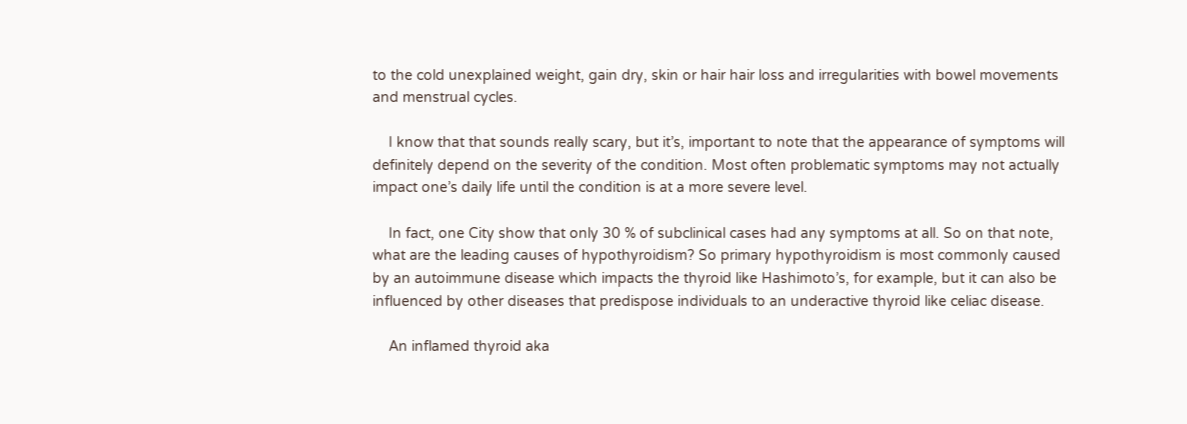to the cold unexplained weight, gain dry, skin or hair hair loss and irregularities with bowel movements and menstrual cycles.

    I know that that sounds really scary, but it’s, important to note that the appearance of symptoms will definitely depend on the severity of the condition. Most often problematic symptoms may not actually impact one’s daily life until the condition is at a more severe level.

    In fact, one City show that only 30 % of subclinical cases had any symptoms at all. So on that note, what are the leading causes of hypothyroidism? So primary hypothyroidism is most commonly caused by an autoimmune disease which impacts the thyroid like Hashimoto’s, for example, but it can also be influenced by other diseases that predispose individuals to an underactive thyroid like celiac disease.

    An inflamed thyroid aka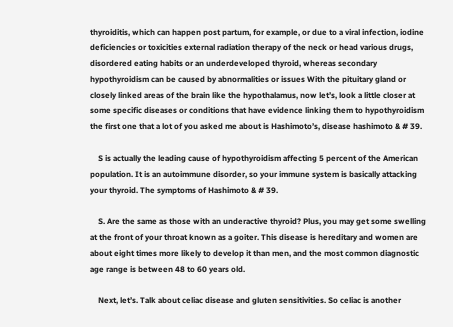thyroiditis, which can happen post partum, for example, or due to a viral infection, iodine deficiencies or toxicities external radiation therapy of the neck or head various drugs, disordered eating habits or an underdeveloped thyroid, whereas secondary hypothyroidism can be caused by abnormalities or issues With the pituitary gland or closely linked areas of the brain like the hypothalamus, now let’s, look a little closer at some specific diseases or conditions that have evidence linking them to hypothyroidism the first one that a lot of you asked me about is Hashimoto’s, disease hashimoto & # 39.

    S is actually the leading cause of hypothyroidism affecting 5 percent of the American population. It is an autoimmune disorder, so your immune system is basically attacking your thyroid. The symptoms of Hashimoto & # 39.

    S. Are the same as those with an underactive thyroid? Plus, you may get some swelling at the front of your throat known as a goiter. This disease is hereditary and women are about eight times more likely to develop it than men, and the most common diagnostic age range is between 48 to 60 years old.

    Next, let’s. Talk about celiac disease and gluten sensitivities. So celiac is another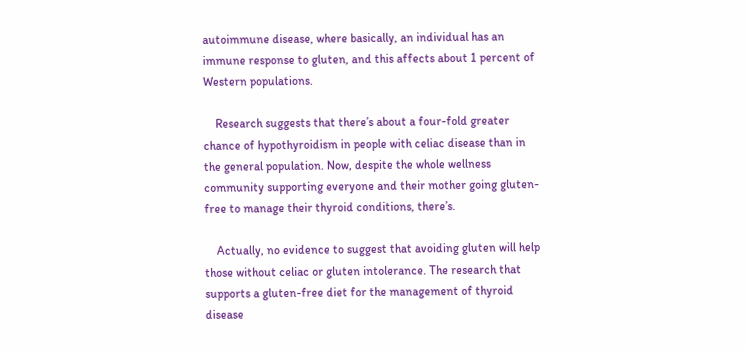autoimmune disease, where basically, an individual has an immune response to gluten, and this affects about 1 percent of Western populations.

    Research suggests that there’s about a four-fold greater chance of hypothyroidism in people with celiac disease than in the general population. Now, despite the whole wellness community supporting everyone and their mother going gluten-free to manage their thyroid conditions, there’s.

    Actually, no evidence to suggest that avoiding gluten will help those without celiac or gluten intolerance. The research that supports a gluten-free diet for the management of thyroid disease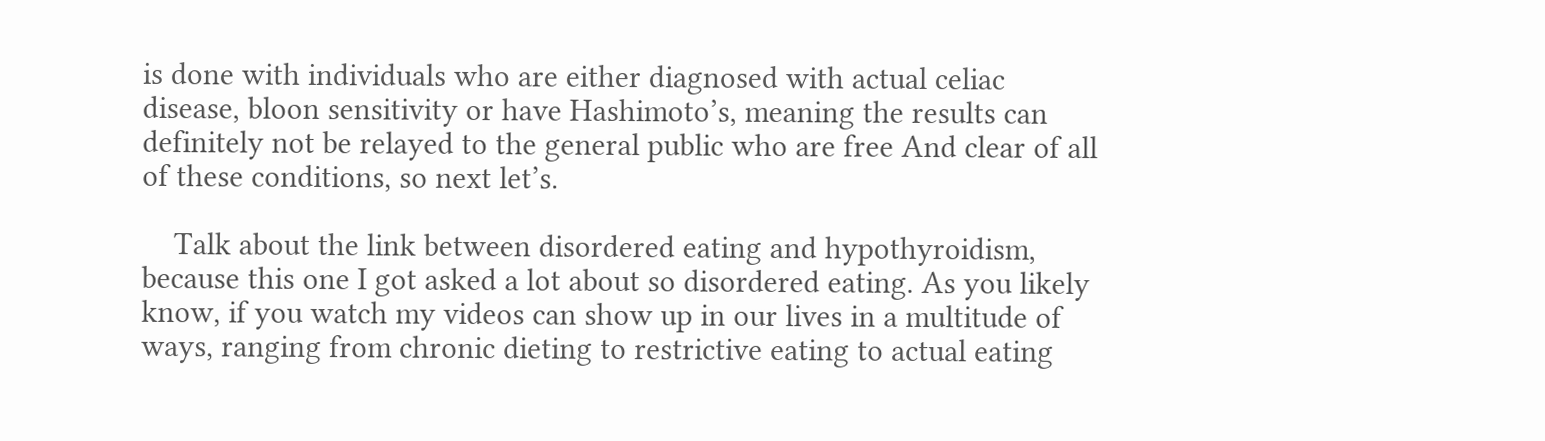is done with individuals who are either diagnosed with actual celiac disease, bloon sensitivity or have Hashimoto’s, meaning the results can definitely not be relayed to the general public who are free And clear of all of these conditions, so next let’s.

    Talk about the link between disordered eating and hypothyroidism, because this one I got asked a lot about so disordered eating. As you likely know, if you watch my videos can show up in our lives in a multitude of ways, ranging from chronic dieting to restrictive eating to actual eating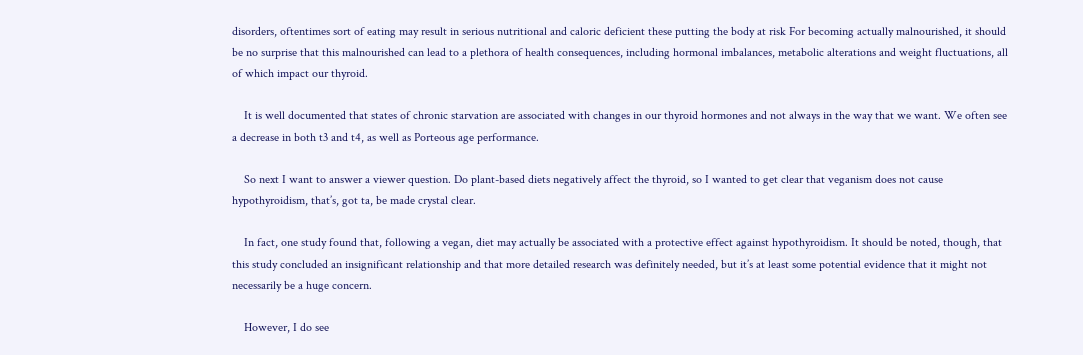disorders, oftentimes sort of eating may result in serious nutritional and caloric deficient these putting the body at risk For becoming actually malnourished, it should be no surprise that this malnourished can lead to a plethora of health consequences, including hormonal imbalances, metabolic alterations and weight fluctuations, all of which impact our thyroid.

    It is well documented that states of chronic starvation are associated with changes in our thyroid hormones and not always in the way that we want. We often see a decrease in both t3 and t4, as well as Porteous age performance.

    So next I want to answer a viewer question. Do plant-based diets negatively affect the thyroid, so I wanted to get clear that veganism does not cause hypothyroidism, that’s, got ta, be made crystal clear.

    In fact, one study found that, following a vegan, diet may actually be associated with a protective effect against hypothyroidism. It should be noted, though, that this study concluded an insignificant relationship and that more detailed research was definitely needed, but it’s at least some potential evidence that it might not necessarily be a huge concern.

    However, I do see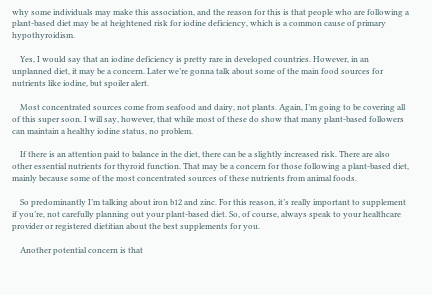why some individuals may make this association, and the reason for this is that people who are following a plant-based diet may be at heightened risk for iodine deficiency, which is a common cause of primary hypothyroidism.

    Yes, I would say that an iodine deficiency is pretty rare in developed countries. However, in an unplanned diet, it may be a concern. Later we’re gonna talk about some of the main food sources for nutrients like iodine, but spoiler alert.

    Most concentrated sources come from seafood and dairy, not plants. Again, I’m going to be covering all of this super soon. I will say, however, that while most of these do show that many plant-based followers can maintain a healthy iodine status, no problem.

    If there is an attention paid to balance in the diet, there can be a slightly increased risk. There are also other essential nutrients for thyroid function. That may be a concern for those following a plant-based diet, mainly because some of the most concentrated sources of these nutrients from animal foods.

    So predominantly I’m talking about iron b12 and zinc. For this reason, it’s really important to supplement if you’re, not carefully planning out your plant-based diet. So, of course, always speak to your healthcare provider or registered dietitian about the best supplements for you.

    Another potential concern is that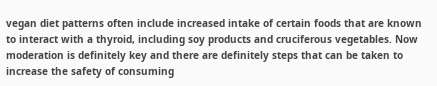vegan diet patterns often include increased intake of certain foods that are known to interact with a thyroid, including soy products and cruciferous vegetables. Now moderation is definitely key and there are definitely steps that can be taken to increase the safety of consuming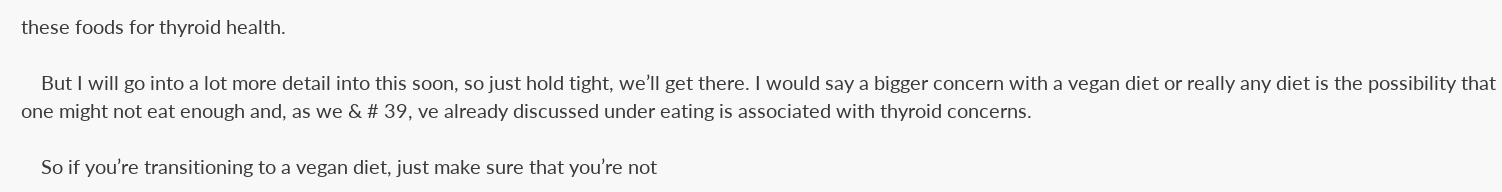these foods for thyroid health.

    But I will go into a lot more detail into this soon, so just hold tight, we’ll get there. I would say a bigger concern with a vegan diet or really any diet is the possibility that one might not eat enough and, as we & # 39, ve already discussed under eating is associated with thyroid concerns.

    So if you’re transitioning to a vegan diet, just make sure that you’re not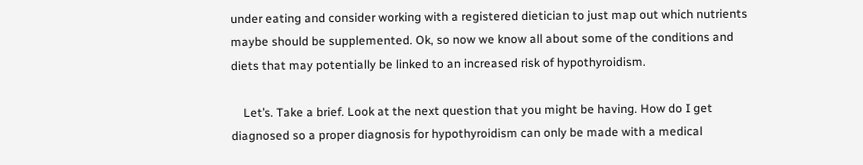under eating and consider working with a registered dietician to just map out which nutrients maybe should be supplemented. Ok, so now we know all about some of the conditions and diets that may potentially be linked to an increased risk of hypothyroidism.

    Let’s. Take a brief. Look at the next question that you might be having. How do I get diagnosed so a proper diagnosis for hypothyroidism can only be made with a medical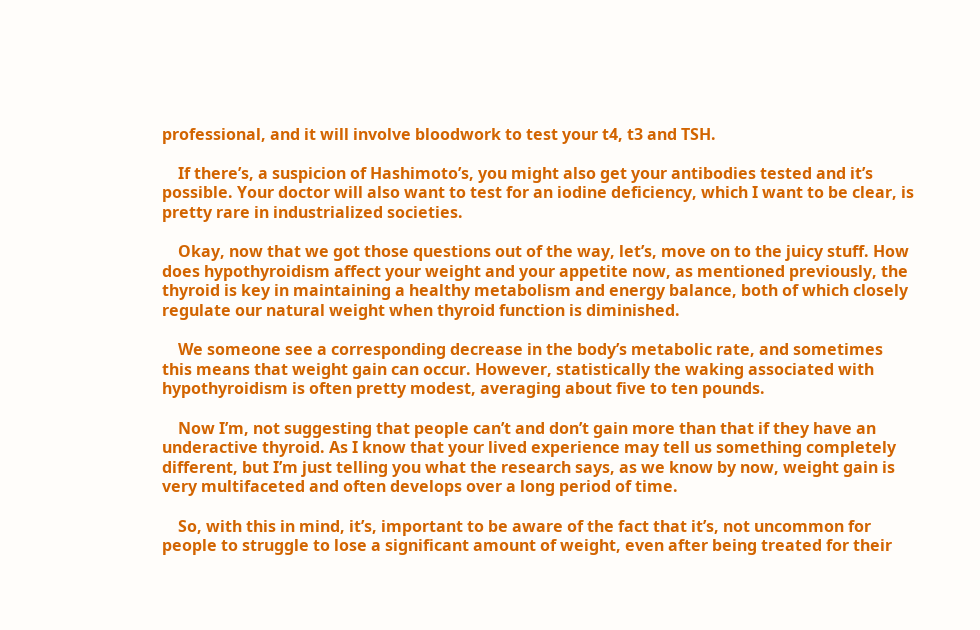professional, and it will involve bloodwork to test your t4, t3 and TSH.

    If there’s, a suspicion of Hashimoto’s, you might also get your antibodies tested and it’s possible. Your doctor will also want to test for an iodine deficiency, which I want to be clear, is pretty rare in industrialized societies.

    Okay, now that we got those questions out of the way, let’s, move on to the juicy stuff. How does hypothyroidism affect your weight and your appetite now, as mentioned previously, the thyroid is key in maintaining a healthy metabolism and energy balance, both of which closely regulate our natural weight when thyroid function is diminished.

    We someone see a corresponding decrease in the body’s metabolic rate, and sometimes this means that weight gain can occur. However, statistically the waking associated with hypothyroidism is often pretty modest, averaging about five to ten pounds.

    Now I’m, not suggesting that people can’t and don’t gain more than that if they have an underactive thyroid. As I know that your lived experience may tell us something completely different, but I’m just telling you what the research says, as we know by now, weight gain is very multifaceted and often develops over a long period of time.

    So, with this in mind, it’s, important to be aware of the fact that it’s, not uncommon for people to struggle to lose a significant amount of weight, even after being treated for their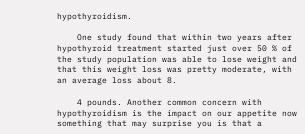hypothyroidism.

    One study found that within two years after hypothyroid treatment started just over 50 % of the study population was able to lose weight and that this weight loss was pretty moderate, with an average loss about 8.

    4 pounds. Another common concern with hypothyroidism is the impact on our appetite now something that may surprise you is that a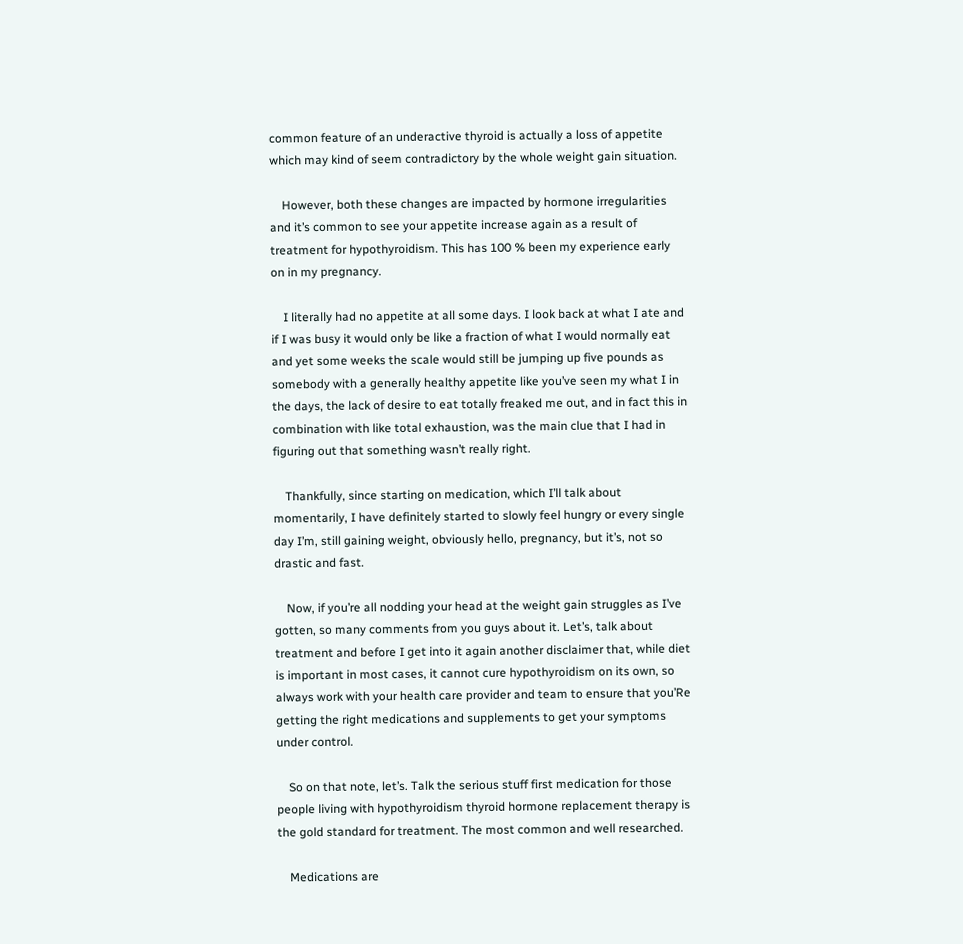common feature of an underactive thyroid is actually a loss of appetite which may kind of seem contradictory by the whole weight gain situation.

    However, both these changes are impacted by hormone irregularities and it’s common to see your appetite increase again as a result of treatment for hypothyroidism. This has 100 % been my experience early on in my pregnancy.

    I literally had no appetite at all some days. I look back at what I ate and if I was busy it would only be like a fraction of what I would normally eat and yet some weeks the scale would still be jumping up five pounds as somebody with a generally healthy appetite like you’ve seen my what I in the days, the lack of desire to eat totally freaked me out, and in fact this in combination with like total exhaustion, was the main clue that I had in figuring out that something wasn’t really right.

    Thankfully, since starting on medication, which I’ll talk about momentarily, I have definitely started to slowly feel hungry or every single day I’m, still gaining weight, obviously hello, pregnancy, but it’s, not so drastic and fast.

    Now, if you’re all nodding your head at the weight gain struggles as I’ve gotten, so many comments from you guys about it. Let’s, talk about treatment and before I get into it again another disclaimer that, while diet is important in most cases, it cannot cure hypothyroidism on its own, so always work with your health care provider and team to ensure that you’Re getting the right medications and supplements to get your symptoms under control.

    So on that note, let’s. Talk the serious stuff first medication for those people living with hypothyroidism thyroid hormone replacement therapy is the gold standard for treatment. The most common and well researched.

    Medications are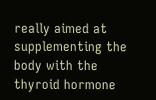really aimed at supplementing the body with the thyroid hormone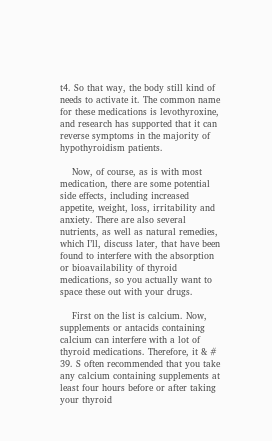t4. So that way, the body still kind of needs to activate it. The common name for these medications is levothyroxine, and research has supported that it can reverse symptoms in the majority of hypothyroidism patients.

    Now, of course, as is with most medication, there are some potential side effects, including increased appetite, weight, loss, irritability and anxiety. There are also several nutrients, as well as natural remedies, which I’ll, discuss later, that have been found to interfere with the absorption or bioavailability of thyroid medications, so you actually want to space these out with your drugs.

    First on the list is calcium. Now, supplements or antacids containing calcium can interfere with a lot of thyroid medications. Therefore, it & # 39. S often recommended that you take any calcium containing supplements at least four hours before or after taking your thyroid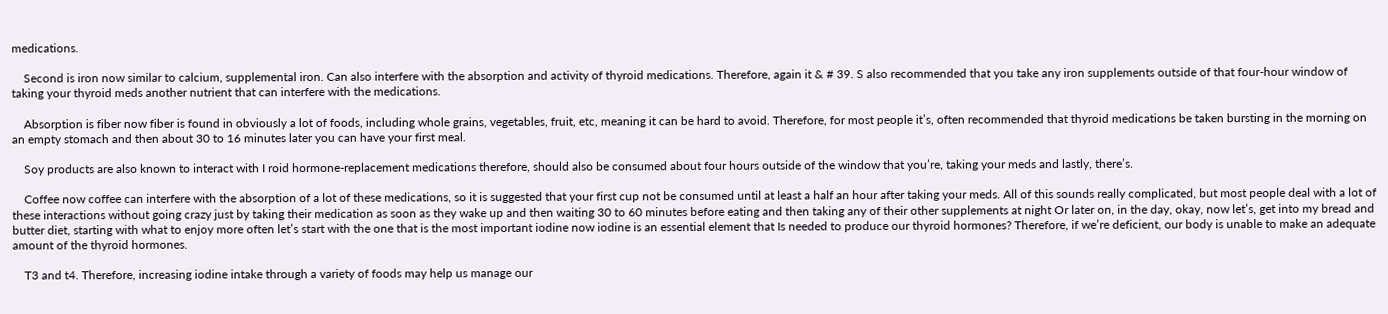medications.

    Second is iron now similar to calcium, supplemental iron. Can also interfere with the absorption and activity of thyroid medications. Therefore, again it & # 39. S also recommended that you take any iron supplements outside of that four-hour window of taking your thyroid meds another nutrient that can interfere with the medications.

    Absorption is fiber now fiber is found in obviously a lot of foods, including whole grains, vegetables, fruit, etc, meaning it can be hard to avoid. Therefore, for most people it’s, often recommended that thyroid medications be taken bursting in the morning on an empty stomach and then about 30 to 16 minutes later you can have your first meal.

    Soy products are also known to interact with I roid hormone-replacement medications therefore, should also be consumed about four hours outside of the window that you’re, taking your meds and lastly, there’s.

    Coffee now coffee can interfere with the absorption of a lot of these medications, so it is suggested that your first cup not be consumed until at least a half an hour after taking your meds. All of this sounds really complicated, but most people deal with a lot of these interactions without going crazy just by taking their medication as soon as they wake up and then waiting 30 to 60 minutes before eating and then taking any of their other supplements at night Or later on, in the day, okay, now let’s, get into my bread and butter diet, starting with what to enjoy more often let’s start with the one that is the most important iodine now iodine is an essential element that Is needed to produce our thyroid hormones? Therefore, if we’re deficient, our body is unable to make an adequate amount of the thyroid hormones.

    T3 and t4. Therefore, increasing iodine intake through a variety of foods may help us manage our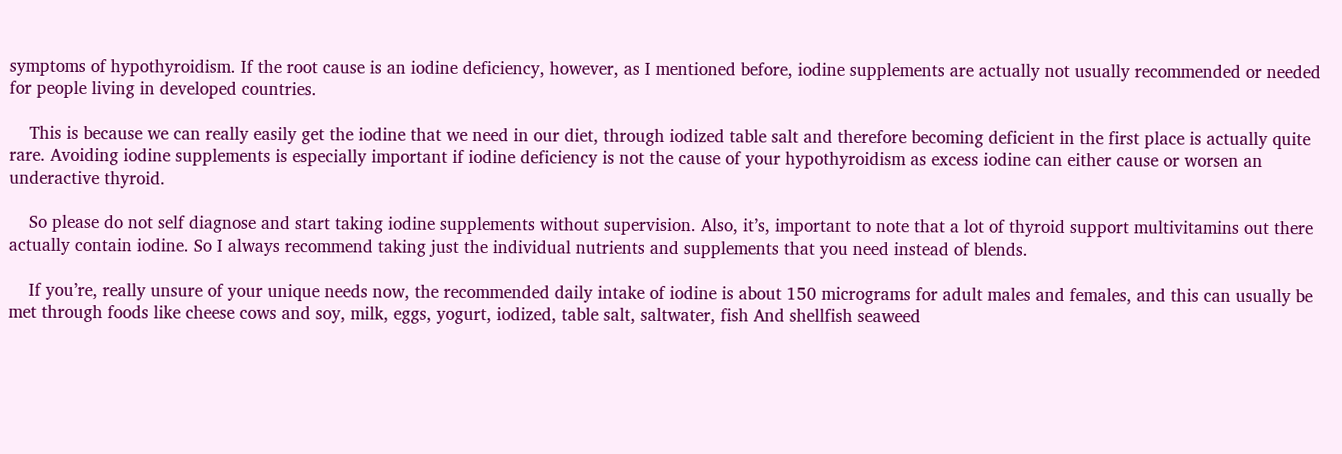symptoms of hypothyroidism. If the root cause is an iodine deficiency, however, as I mentioned before, iodine supplements are actually not usually recommended or needed for people living in developed countries.

    This is because we can really easily get the iodine that we need in our diet, through iodized table salt and therefore becoming deficient in the first place is actually quite rare. Avoiding iodine supplements is especially important if iodine deficiency is not the cause of your hypothyroidism as excess iodine can either cause or worsen an underactive thyroid.

    So please do not self diagnose and start taking iodine supplements without supervision. Also, it’s, important to note that a lot of thyroid support multivitamins out there actually contain iodine. So I always recommend taking just the individual nutrients and supplements that you need instead of blends.

    If you’re, really unsure of your unique needs now, the recommended daily intake of iodine is about 150 micrograms for adult males and females, and this can usually be met through foods like cheese cows and soy, milk, eggs, yogurt, iodized, table salt, saltwater, fish And shellfish seaweed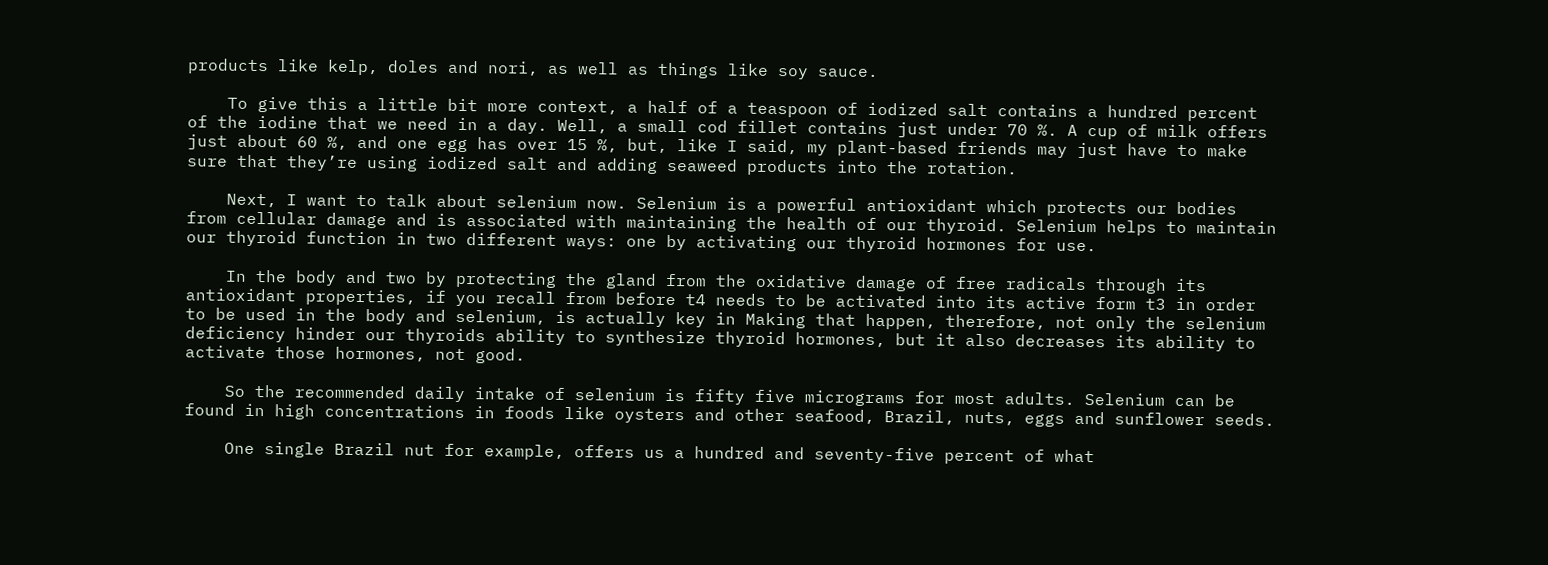products like kelp, doles and nori, as well as things like soy sauce.

    To give this a little bit more context, a half of a teaspoon of iodized salt contains a hundred percent of the iodine that we need in a day. Well, a small cod fillet contains just under 70 %. A cup of milk offers just about 60 %, and one egg has over 15 %, but, like I said, my plant-based friends may just have to make sure that they’re using iodized salt and adding seaweed products into the rotation.

    Next, I want to talk about selenium now. Selenium is a powerful antioxidant which protects our bodies from cellular damage and is associated with maintaining the health of our thyroid. Selenium helps to maintain our thyroid function in two different ways: one by activating our thyroid hormones for use.

    In the body and two by protecting the gland from the oxidative damage of free radicals through its antioxidant properties, if you recall from before t4 needs to be activated into its active form t3 in order to be used in the body and selenium, is actually key in Making that happen, therefore, not only the selenium deficiency hinder our thyroids ability to synthesize thyroid hormones, but it also decreases its ability to activate those hormones, not good.

    So the recommended daily intake of selenium is fifty five micrograms for most adults. Selenium can be found in high concentrations in foods like oysters and other seafood, Brazil, nuts, eggs and sunflower seeds.

    One single Brazil nut for example, offers us a hundred and seventy-five percent of what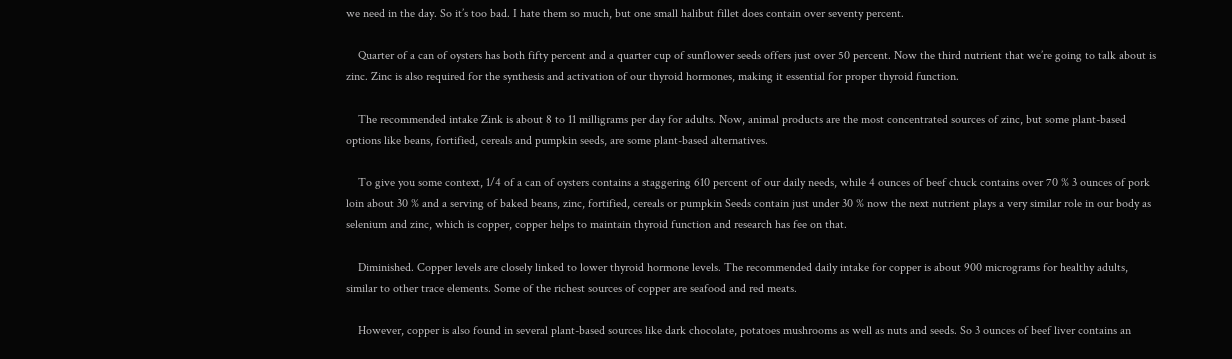we need in the day. So it’s too bad. I hate them so much, but one small halibut fillet does contain over seventy percent.

    Quarter of a can of oysters has both fifty percent and a quarter cup of sunflower seeds offers just over 50 percent. Now the third nutrient that we’re going to talk about is zinc. Zinc is also required for the synthesis and activation of our thyroid hormones, making it essential for proper thyroid function.

    The recommended intake Zink is about 8 to 11 milligrams per day for adults. Now, animal products are the most concentrated sources of zinc, but some plant-based options like beans, fortified, cereals and pumpkin seeds, are some plant-based alternatives.

    To give you some context, 1/4 of a can of oysters contains a staggering 610 percent of our daily needs, while 4 ounces of beef chuck contains over 70 % 3 ounces of pork loin about 30 % and a serving of baked beans, zinc, fortified, cereals or pumpkin Seeds contain just under 30 % now the next nutrient plays a very similar role in our body as selenium and zinc, which is copper, copper helps to maintain thyroid function and research has fee on that.

    Diminished. Copper levels are closely linked to lower thyroid hormone levels. The recommended daily intake for copper is about 900 micrograms for healthy adults, similar to other trace elements. Some of the richest sources of copper are seafood and red meats.

    However, copper is also found in several plant-based sources like dark chocolate, potatoes mushrooms as well as nuts and seeds. So 3 ounces of beef liver contains an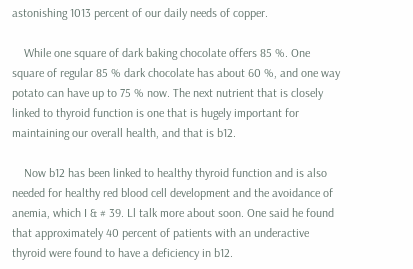astonishing 1013 percent of our daily needs of copper.

    While one square of dark baking chocolate offers 85 %. One square of regular 85 % dark chocolate has about 60 %, and one way potato can have up to 75 % now. The next nutrient that is closely linked to thyroid function is one that is hugely important for maintaining our overall health, and that is b12.

    Now b12 has been linked to healthy thyroid function and is also needed for healthy red blood cell development and the avoidance of anemia, which I & # 39. Ll talk more about soon. One said he found that approximately 40 percent of patients with an underactive thyroid were found to have a deficiency in b12.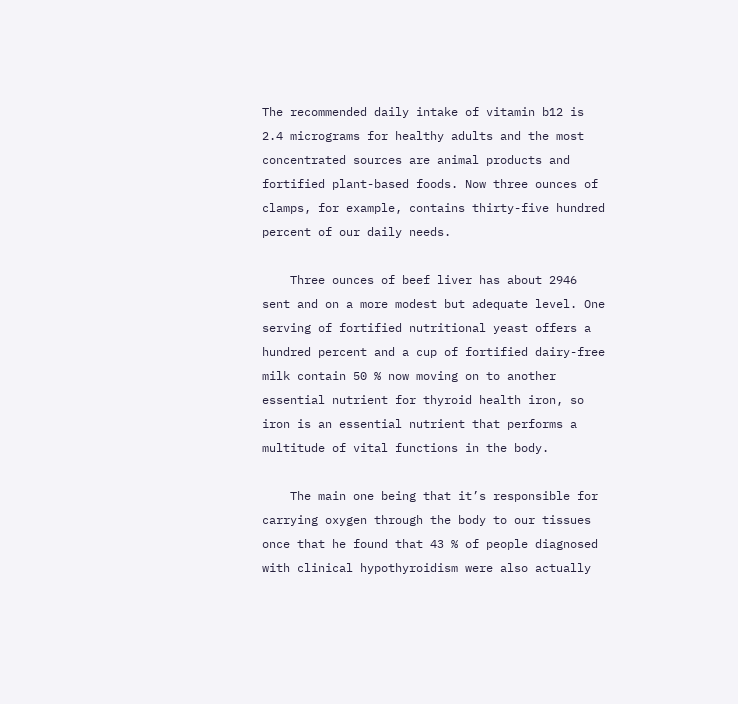The recommended daily intake of vitamin b12 is 2.4 micrograms for healthy adults and the most concentrated sources are animal products and fortified plant-based foods. Now three ounces of clamps, for example, contains thirty-five hundred percent of our daily needs.

    Three ounces of beef liver has about 2946 sent and on a more modest but adequate level. One serving of fortified nutritional yeast offers a hundred percent and a cup of fortified dairy-free milk contain 50 % now moving on to another essential nutrient for thyroid health iron, so iron is an essential nutrient that performs a multitude of vital functions in the body.

    The main one being that it’s responsible for carrying oxygen through the body to our tissues once that he found that 43 % of people diagnosed with clinical hypothyroidism were also actually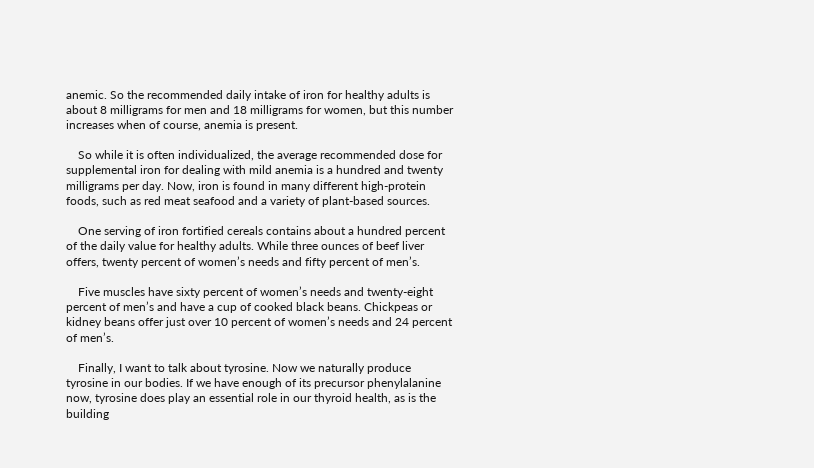anemic. So the recommended daily intake of iron for healthy adults is about 8 milligrams for men and 18 milligrams for women, but this number increases when of course, anemia is present.

    So while it is often individualized, the average recommended dose for supplemental iron for dealing with mild anemia is a hundred and twenty milligrams per day. Now, iron is found in many different high-protein foods, such as red meat seafood and a variety of plant-based sources.

    One serving of iron fortified cereals contains about a hundred percent of the daily value for healthy adults. While three ounces of beef liver offers, twenty percent of women’s needs and fifty percent of men’s.

    Five muscles have sixty percent of women’s needs and twenty-eight percent of men’s and have a cup of cooked black beans. Chickpeas or kidney beans offer just over 10 percent of women’s needs and 24 percent of men’s.

    Finally, I want to talk about tyrosine. Now we naturally produce tyrosine in our bodies. If we have enough of its precursor phenylalanine now, tyrosine does play an essential role in our thyroid health, as is the building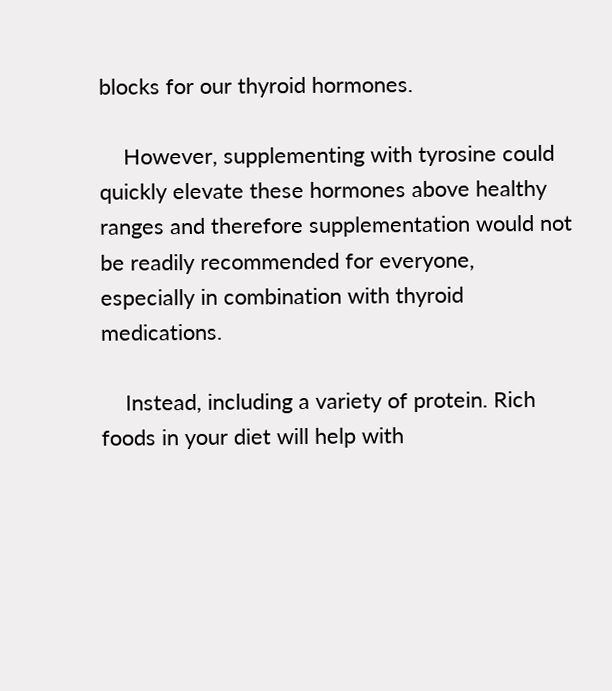blocks for our thyroid hormones.

    However, supplementing with tyrosine could quickly elevate these hormones above healthy ranges and therefore supplementation would not be readily recommended for everyone, especially in combination with thyroid medications.

    Instead, including a variety of protein. Rich foods in your diet will help with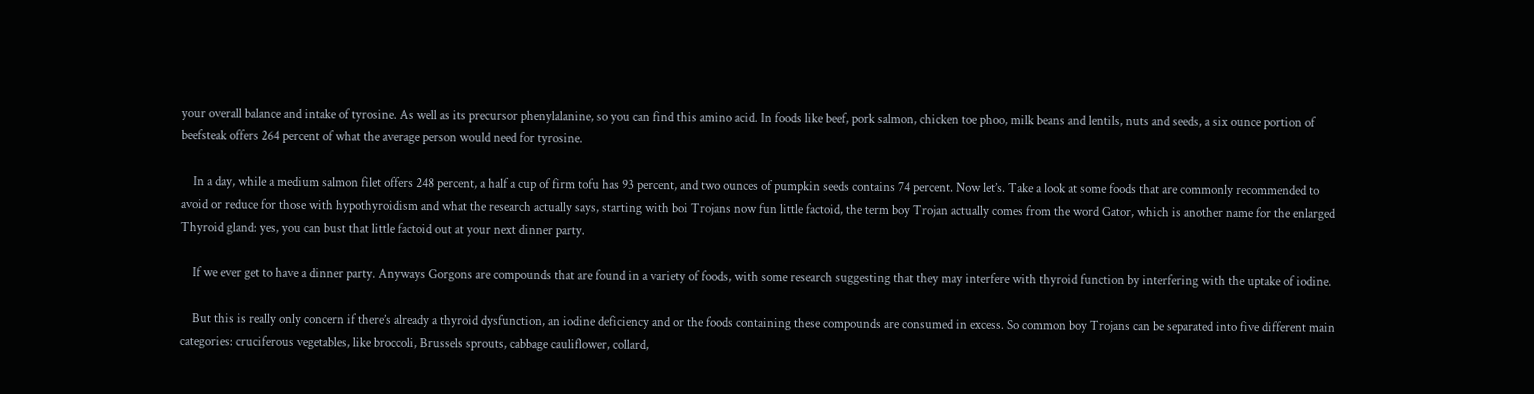your overall balance and intake of tyrosine. As well as its precursor phenylalanine, so you can find this amino acid. In foods like beef, pork salmon, chicken toe phoo, milk beans and lentils, nuts and seeds, a six ounce portion of beefsteak offers 264 percent of what the average person would need for tyrosine.

    In a day, while a medium salmon filet offers 248 percent, a half a cup of firm tofu has 93 percent, and two ounces of pumpkin seeds contains 74 percent. Now let’s. Take a look at some foods that are commonly recommended to avoid or reduce for those with hypothyroidism and what the research actually says, starting with boi Trojans now fun little factoid, the term boy Trojan actually comes from the word Gator, which is another name for the enlarged Thyroid gland: yes, you can bust that little factoid out at your next dinner party.

    If we ever get to have a dinner party. Anyways Gorgons are compounds that are found in a variety of foods, with some research suggesting that they may interfere with thyroid function by interfering with the uptake of iodine.

    But this is really only concern if there’s already a thyroid dysfunction, an iodine deficiency and or the foods containing these compounds are consumed in excess. So common boy Trojans can be separated into five different main categories: cruciferous vegetables, like broccoli, Brussels sprouts, cabbage cauliflower, collard,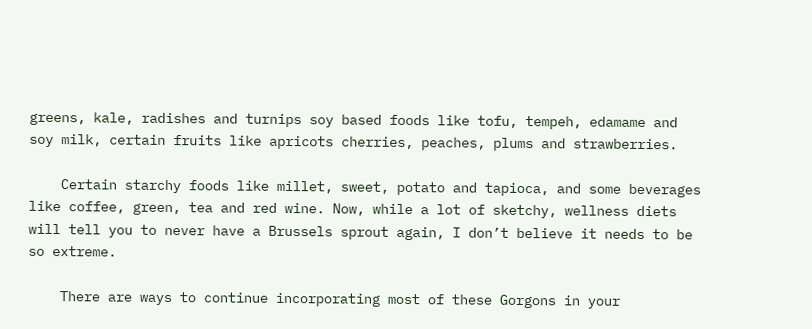greens, kale, radishes and turnips soy based foods like tofu, tempeh, edamame and soy milk, certain fruits like apricots cherries, peaches, plums and strawberries.

    Certain starchy foods like millet, sweet, potato and tapioca, and some beverages like coffee, green, tea and red wine. Now, while a lot of sketchy, wellness diets will tell you to never have a Brussels sprout again, I don’t believe it needs to be so extreme.

    There are ways to continue incorporating most of these Gorgons in your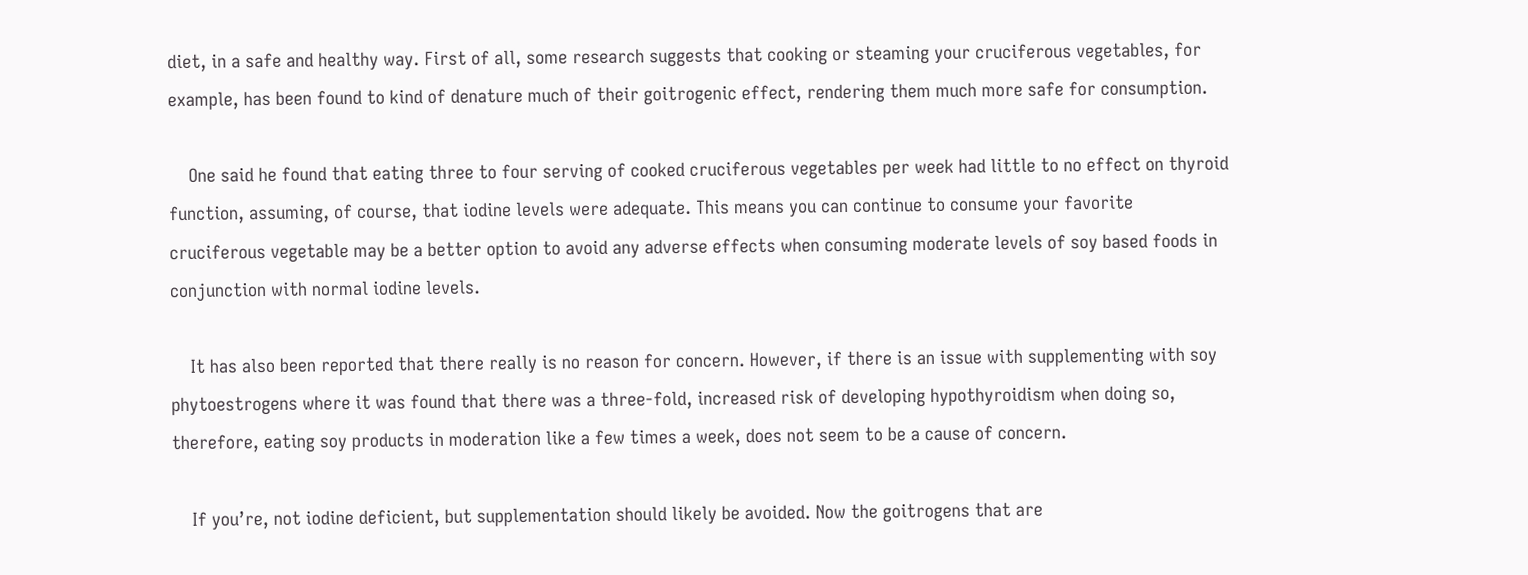diet, in a safe and healthy way. First of all, some research suggests that cooking or steaming your cruciferous vegetables, for example, has been found to kind of denature much of their goitrogenic effect, rendering them much more safe for consumption.

    One said he found that eating three to four serving of cooked cruciferous vegetables per week had little to no effect on thyroid function, assuming, of course, that iodine levels were adequate. This means you can continue to consume your favorite cruciferous vegetable may be a better option to avoid any adverse effects when consuming moderate levels of soy based foods in conjunction with normal iodine levels.

    It has also been reported that there really is no reason for concern. However, if there is an issue with supplementing with soy phytoestrogens where it was found that there was a three-fold, increased risk of developing hypothyroidism when doing so, therefore, eating soy products in moderation like a few times a week, does not seem to be a cause of concern.

    If you’re, not iodine deficient, but supplementation should likely be avoided. Now the goitrogens that are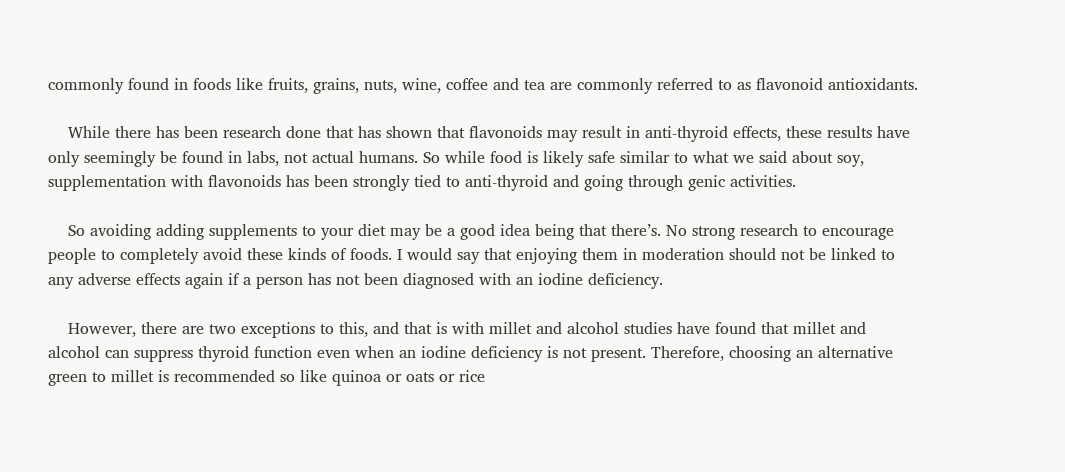commonly found in foods like fruits, grains, nuts, wine, coffee and tea are commonly referred to as flavonoid antioxidants.

    While there has been research done that has shown that flavonoids may result in anti-thyroid effects, these results have only seemingly be found in labs, not actual humans. So while food is likely safe similar to what we said about soy, supplementation with flavonoids has been strongly tied to anti-thyroid and going through genic activities.

    So avoiding adding supplements to your diet may be a good idea being that there’s. No strong research to encourage people to completely avoid these kinds of foods. I would say that enjoying them in moderation should not be linked to any adverse effects again if a person has not been diagnosed with an iodine deficiency.

    However, there are two exceptions to this, and that is with millet and alcohol studies have found that millet and alcohol can suppress thyroid function even when an iodine deficiency is not present. Therefore, choosing an alternative green to millet is recommended so like quinoa or oats or rice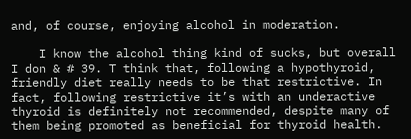and, of course, enjoying alcohol in moderation.

    I know the alcohol thing kind of sucks, but overall I don & # 39. T think that, following a hypothyroid, friendly diet really needs to be that restrictive. In fact, following restrictive it’s with an underactive thyroid is definitely not recommended, despite many of them being promoted as beneficial for thyroid health.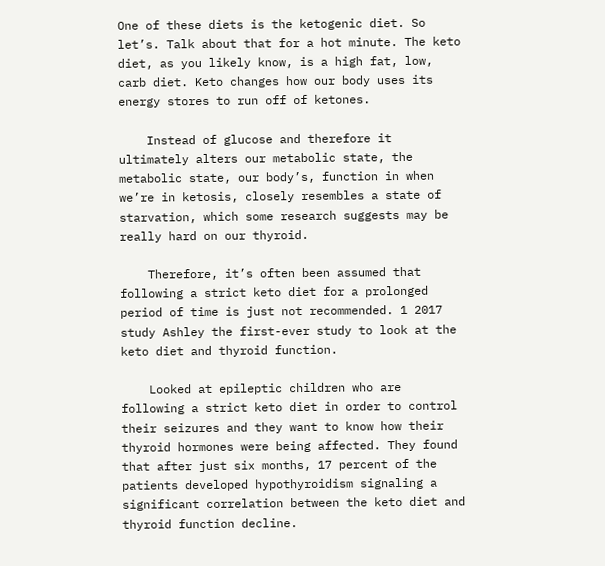One of these diets is the ketogenic diet. So let’s. Talk about that for a hot minute. The keto diet, as you likely know, is a high fat, low, carb diet. Keto changes how our body uses its energy stores to run off of ketones.

    Instead of glucose and therefore it ultimately alters our metabolic state, the metabolic state, our body’s, function in when we’re in ketosis, closely resembles a state of starvation, which some research suggests may be really hard on our thyroid.

    Therefore, it’s often been assumed that following a strict keto diet for a prolonged period of time is just not recommended. 1 2017 study Ashley the first-ever study to look at the keto diet and thyroid function.

    Looked at epileptic children who are following a strict keto diet in order to control their seizures and they want to know how their thyroid hormones were being affected. They found that after just six months, 17 percent of the patients developed hypothyroidism signaling a significant correlation between the keto diet and thyroid function decline.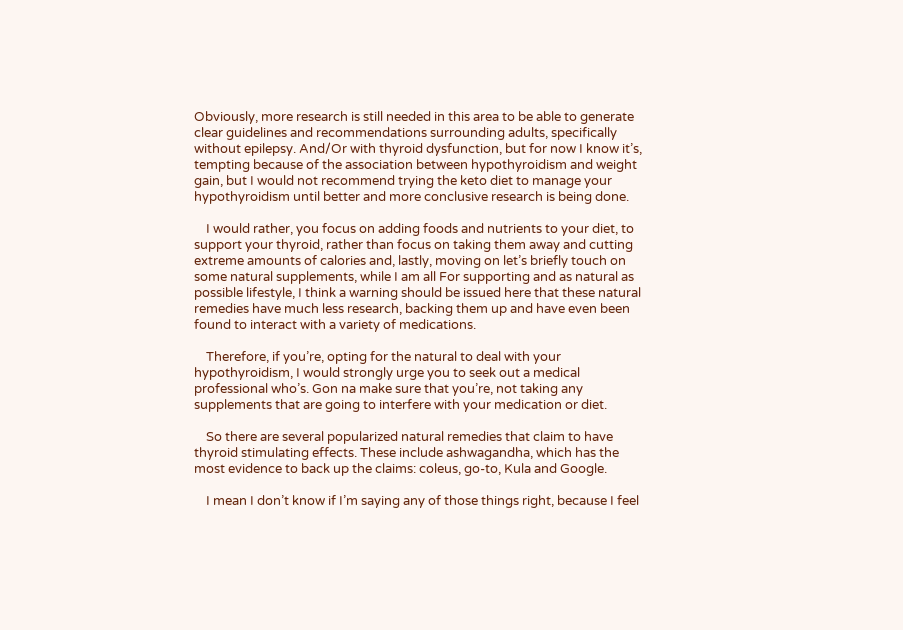Obviously, more research is still needed in this area to be able to generate clear guidelines and recommendations surrounding adults, specifically without epilepsy. And/Or with thyroid dysfunction, but for now I know it’s, tempting because of the association between hypothyroidism and weight gain, but I would not recommend trying the keto diet to manage your hypothyroidism until better and more conclusive research is being done.

    I would rather, you focus on adding foods and nutrients to your diet, to support your thyroid, rather than focus on taking them away and cutting extreme amounts of calories and, lastly, moving on let’s briefly touch on some natural supplements, while I am all For supporting and as natural as possible lifestyle, I think a warning should be issued here that these natural remedies have much less research, backing them up and have even been found to interact with a variety of medications.

    Therefore, if you’re, opting for the natural to deal with your hypothyroidism, I would strongly urge you to seek out a medical professional who’s. Gon na make sure that you’re, not taking any supplements that are going to interfere with your medication or diet.

    So there are several popularized natural remedies that claim to have thyroid stimulating effects. These include ashwagandha, which has the most evidence to back up the claims: coleus, go-to, Kula and Google.

    I mean I don’t know if I’m saying any of those things right, because I feel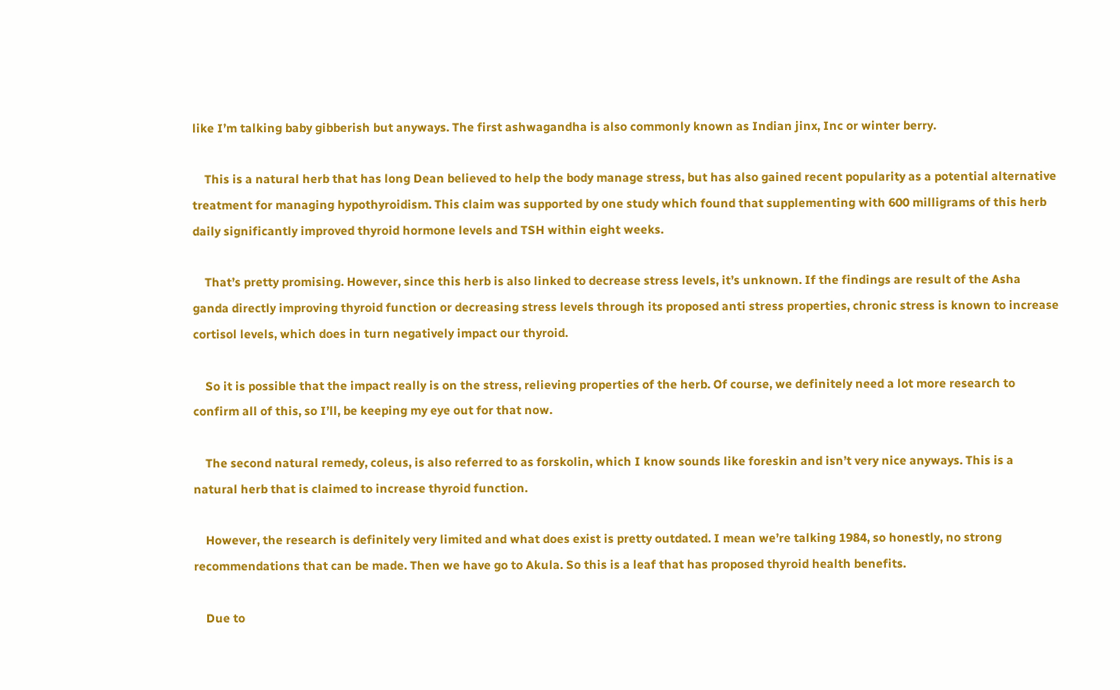like I’m talking baby gibberish but anyways. The first ashwagandha is also commonly known as Indian jinx, Inc or winter berry.

    This is a natural herb that has long Dean believed to help the body manage stress, but has also gained recent popularity as a potential alternative treatment for managing hypothyroidism. This claim was supported by one study which found that supplementing with 600 milligrams of this herb daily significantly improved thyroid hormone levels and TSH within eight weeks.

    That’s pretty promising. However, since this herb is also linked to decrease stress levels, it’s unknown. If the findings are result of the Asha ganda directly improving thyroid function or decreasing stress levels through its proposed anti stress properties, chronic stress is known to increase cortisol levels, which does in turn negatively impact our thyroid.

    So it is possible that the impact really is on the stress, relieving properties of the herb. Of course, we definitely need a lot more research to confirm all of this, so I’ll, be keeping my eye out for that now.

    The second natural remedy, coleus, is also referred to as forskolin, which I know sounds like foreskin and isn’t very nice anyways. This is a natural herb that is claimed to increase thyroid function.

    However, the research is definitely very limited and what does exist is pretty outdated. I mean we’re talking 1984, so honestly, no strong recommendations that can be made. Then we have go to Akula. So this is a leaf that has proposed thyroid health benefits.

    Due to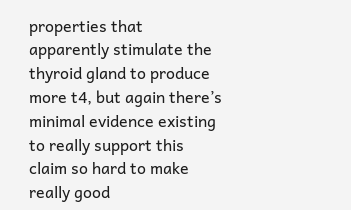properties that apparently stimulate the thyroid gland to produce more t4, but again there’s minimal evidence existing to really support this claim so hard to make really good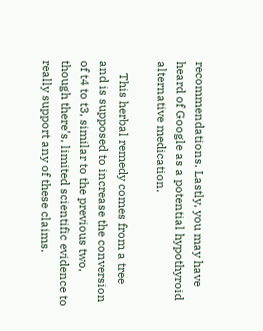recommendations. Lastly, you may have heard of Google as a potential hypothyroid alternative medication.

    This herbal remedy comes from a tree and is supposed to increase the conversion of t4 to t3, similar to the previous two, though there’s, limited scientific evidence to really support any of these claims.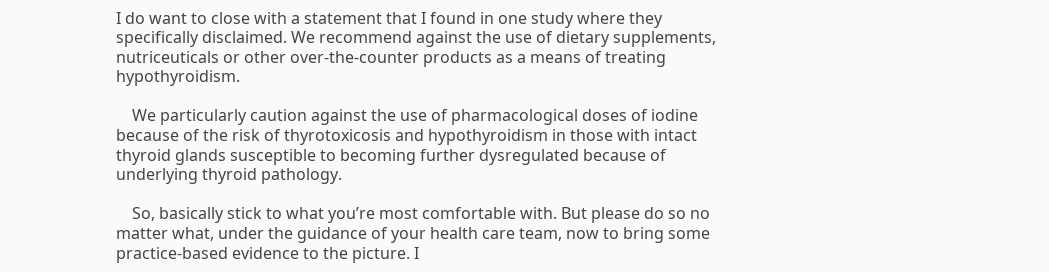I do want to close with a statement that I found in one study where they specifically disclaimed. We recommend against the use of dietary supplements, nutriceuticals or other over-the-counter products as a means of treating hypothyroidism.

    We particularly caution against the use of pharmacological doses of iodine because of the risk of thyrotoxicosis and hypothyroidism in those with intact thyroid glands susceptible to becoming further dysregulated because of underlying thyroid pathology.

    So, basically stick to what you’re most comfortable with. But please do so no matter what, under the guidance of your health care team, now to bring some practice-based evidence to the picture. I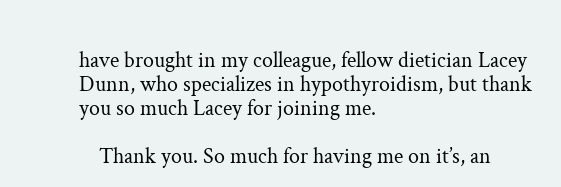have brought in my colleague, fellow dietician Lacey Dunn, who specializes in hypothyroidism, but thank you so much Lacey for joining me.

    Thank you. So much for having me on it’s, an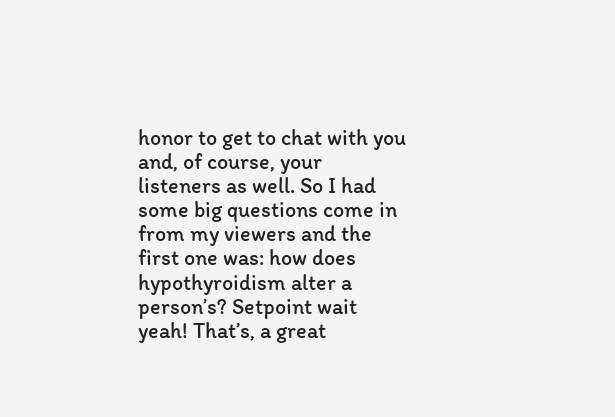honor to get to chat with you and, of course, your listeners as well. So I had some big questions come in from my viewers and the first one was: how does hypothyroidism alter a person’s? Setpoint wait yeah! That’s, a great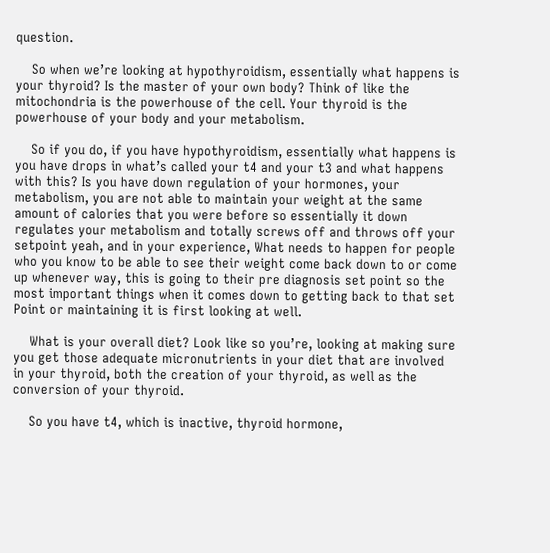question.

    So when we’re looking at hypothyroidism, essentially what happens is your thyroid? Is the master of your own body? Think of like the mitochondria is the powerhouse of the cell. Your thyroid is the powerhouse of your body and your metabolism.

    So if you do, if you have hypothyroidism, essentially what happens is you have drops in what’s called your t4 and your t3 and what happens with this? Is you have down regulation of your hormones, your metabolism, you are not able to maintain your weight at the same amount of calories that you were before so essentially it down regulates your metabolism and totally screws off and throws off your setpoint yeah, and in your experience, What needs to happen for people who you know to be able to see their weight come back down to or come up whenever way, this is going to their pre diagnosis set point so the most important things when it comes down to getting back to that set Point or maintaining it is first looking at well.

    What is your overall diet? Look like so you’re, looking at making sure you get those adequate micronutrients in your diet that are involved in your thyroid, both the creation of your thyroid, as well as the conversion of your thyroid.

    So you have t4, which is inactive, thyroid hormone,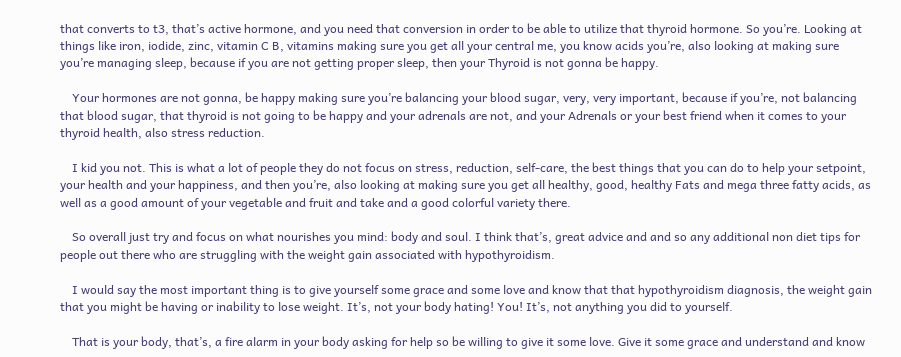that converts to t3, that’s active hormone, and you need that conversion in order to be able to utilize that thyroid hormone. So you’re. Looking at things like iron, iodide, zinc, vitamin C B, vitamins making sure you get all your central me, you know acids you’re, also looking at making sure you’re managing sleep, because if you are not getting proper sleep, then your Thyroid is not gonna be happy.

    Your hormones are not gonna, be happy making sure you’re balancing your blood sugar, very, very important, because if you’re, not balancing that blood sugar, that thyroid is not going to be happy and your adrenals are not, and your Adrenals or your best friend when it comes to your thyroid health, also stress reduction.

    I kid you not. This is what a lot of people they do not focus on stress, reduction, self-care, the best things that you can do to help your setpoint, your health and your happiness, and then you’re, also looking at making sure you get all healthy, good, healthy Fats and mega three fatty acids, as well as a good amount of your vegetable and fruit and take and a good colorful variety there.

    So overall just try and focus on what nourishes you mind: body and soul. I think that’s, great advice and and so any additional non diet tips for people out there who are struggling with the weight gain associated with hypothyroidism.

    I would say the most important thing is to give yourself some grace and some love and know that that hypothyroidism diagnosis, the weight gain that you might be having or inability to lose weight. It’s, not your body hating! You! It’s, not anything you did to yourself.

    That is your body, that’s, a fire alarm in your body asking for help so be willing to give it some love. Give it some grace and understand and know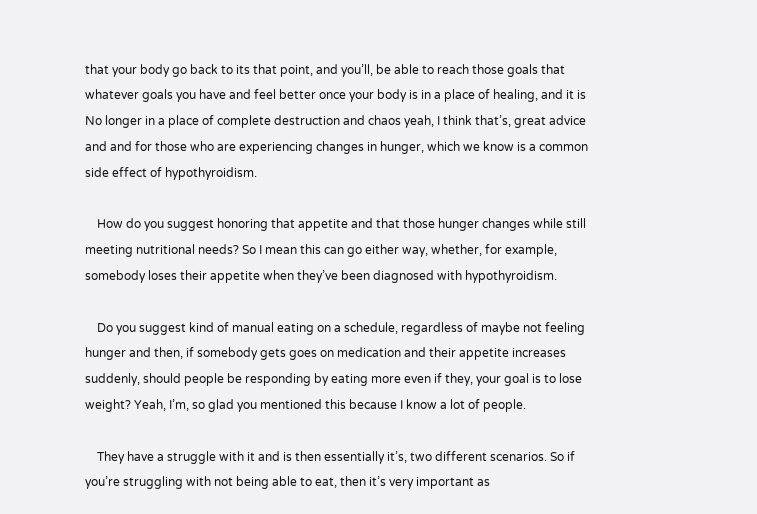that your body go back to its that point, and you’ll, be able to reach those goals that whatever goals you have and feel better once your body is in a place of healing, and it is No longer in a place of complete destruction and chaos yeah, I think that’s, great advice and and for those who are experiencing changes in hunger, which we know is a common side effect of hypothyroidism.

    How do you suggest honoring that appetite and that those hunger changes while still meeting nutritional needs? So I mean this can go either way, whether, for example, somebody loses their appetite when they’ve been diagnosed with hypothyroidism.

    Do you suggest kind of manual eating on a schedule, regardless of maybe not feeling hunger and then, if somebody gets goes on medication and their appetite increases suddenly, should people be responding by eating more even if they, your goal is to lose weight? Yeah, I’m, so glad you mentioned this because I know a lot of people.

    They have a struggle with it and is then essentially it’s, two different scenarios. So if you’re struggling with not being able to eat, then it’s very important as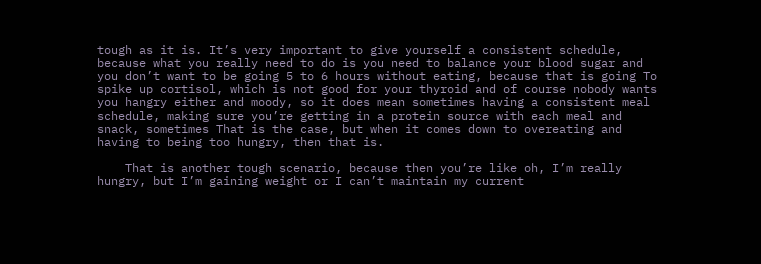tough as it is. It’s very important to give yourself a consistent schedule, because what you really need to do is you need to balance your blood sugar and you don’t want to be going 5 to 6 hours without eating, because that is going To spike up cortisol, which is not good for your thyroid and of course nobody wants you hangry either and moody, so it does mean sometimes having a consistent meal schedule, making sure you’re getting in a protein source with each meal and snack, sometimes That is the case, but when it comes down to overeating and having to being too hungry, then that is.

    That is another tough scenario, because then you’re like oh, I’m really hungry, but I’m gaining weight or I can’t maintain my current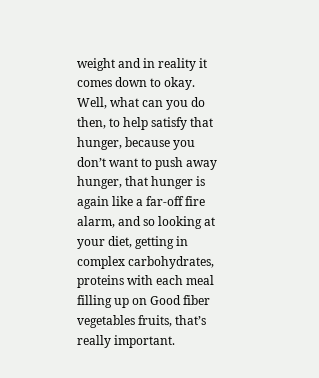weight and in reality it comes down to okay. Well, what can you do then, to help satisfy that hunger, because you don’t want to push away hunger, that hunger is again like a far-off fire alarm, and so looking at your diet, getting in complex carbohydrates, proteins with each meal filling up on Good fiber vegetables fruits, that’s really important.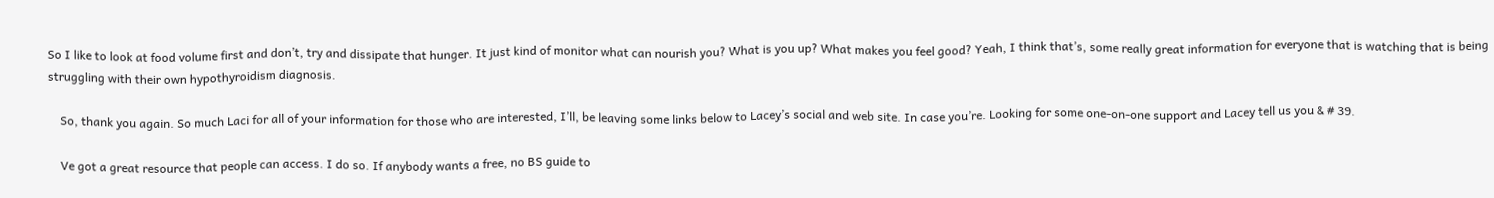So I like to look at food volume first and don’t, try and dissipate that hunger. It just kind of monitor what can nourish you? What is you up? What makes you feel good? Yeah, I think that’s, some really great information for everyone that is watching that is being struggling with their own hypothyroidism diagnosis.

    So, thank you again. So much Laci for all of your information for those who are interested, I’ll, be leaving some links below to Lacey’s social and web site. In case you’re. Looking for some one-on-one support and Lacey tell us you & # 39.

    Ve got a great resource that people can access. I do so. If anybody wants a free, no BS guide to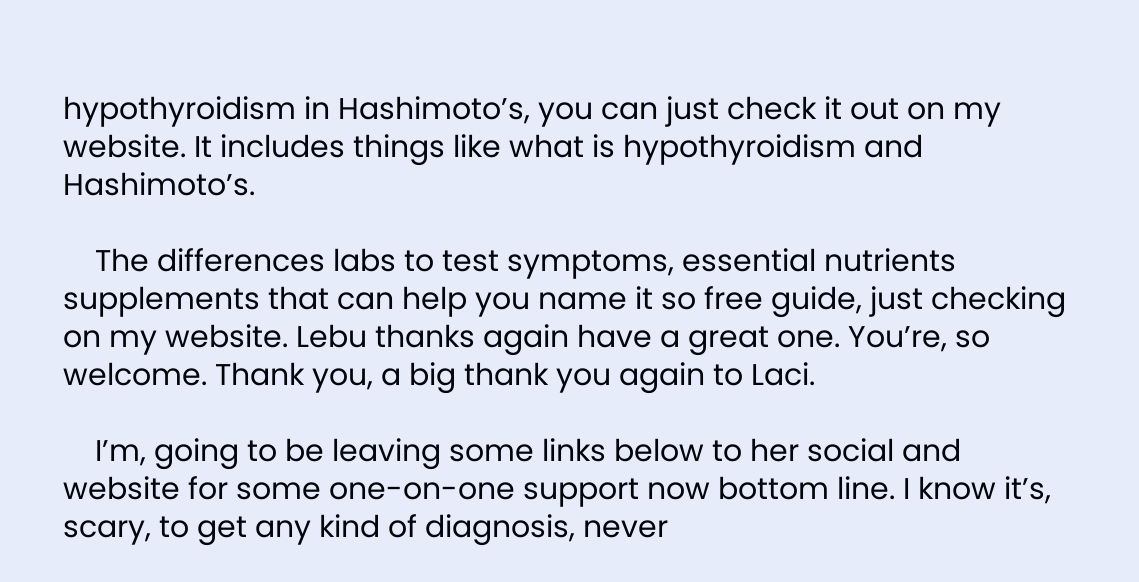hypothyroidism in Hashimoto’s, you can just check it out on my website. It includes things like what is hypothyroidism and Hashimoto’s.

    The differences labs to test symptoms, essential nutrients supplements that can help you name it so free guide, just checking on my website. Lebu thanks again have a great one. You’re, so welcome. Thank you, a big thank you again to Laci.

    I’m, going to be leaving some links below to her social and website for some one-on-one support now bottom line. I know it’s, scary, to get any kind of diagnosis, never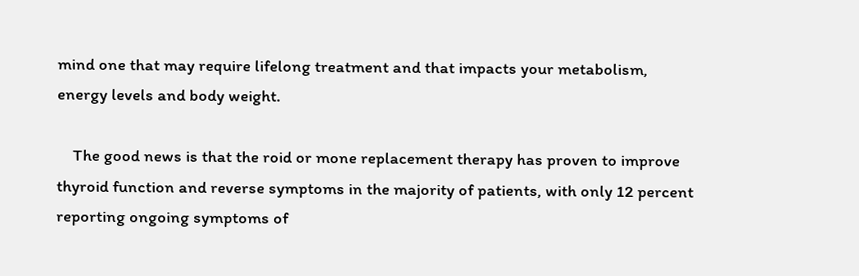mind one that may require lifelong treatment and that impacts your metabolism, energy levels and body weight.

    The good news is that the roid or mone replacement therapy has proven to improve thyroid function and reverse symptoms in the majority of patients, with only 12 percent reporting ongoing symptoms of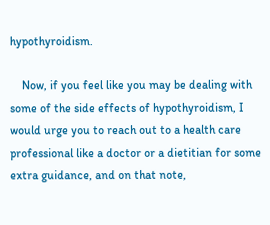hypothyroidism.

    Now, if you feel like you may be dealing with some of the side effects of hypothyroidism, I would urge you to reach out to a health care professional like a doctor or a dietitian for some extra guidance, and on that note,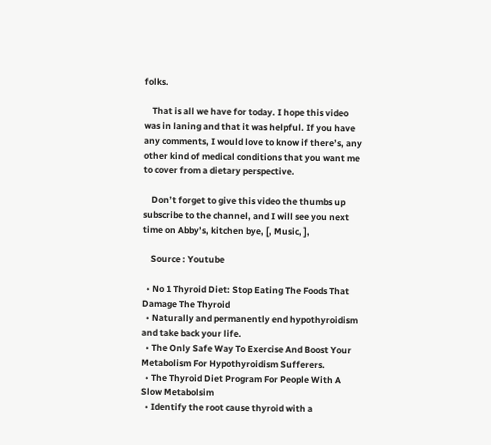folks.

    That is all we have for today. I hope this video was in laning and that it was helpful. If you have any comments, I would love to know if there’s, any other kind of medical conditions that you want me to cover from a dietary perspective.

    Don’t forget to give this video the thumbs up subscribe to the channel, and I will see you next time on Abby’s, kitchen bye, [, Music, ],

    Source : Youtube

  • No 1 Thyroid Diet: Stop Eating The Foods That Damage The Thyroid
  • Naturally and permanently end hypothyroidism and take back your life.
  • The Only Safe Way To Exercise And Boost Your Metabolism For Hypothyroidism Sufferers.
  • The Thyroid Diet Program For People With A Slow Metabolsim
  • Identify the root cause thyroid with a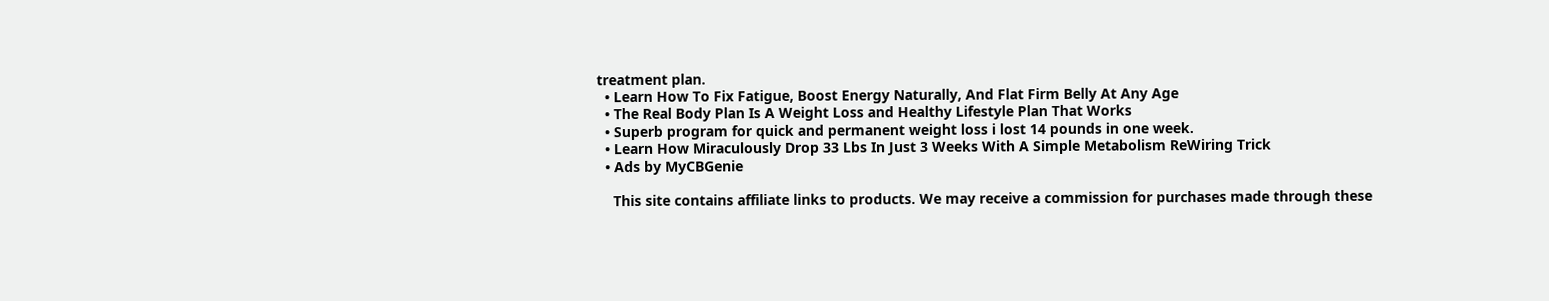treatment plan.
  • Learn How To Fix Fatigue, Boost Energy Naturally, And Flat Firm Belly At Any Age
  • The Real Body Plan Is A Weight Loss and Healthy Lifestyle Plan That Works
  • Superb program for quick and permanent weight loss i lost 14 pounds in one week.
  • Learn How Miraculously Drop 33 Lbs In Just 3 Weeks With A Simple Metabolism ReWiring Trick
  • Ads by MyCBGenie

    This site contains affiliate links to products. We may receive a commission for purchases made through these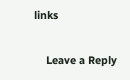links

    Leave a Reply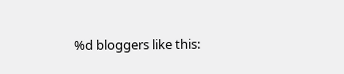%d bloggers like this: